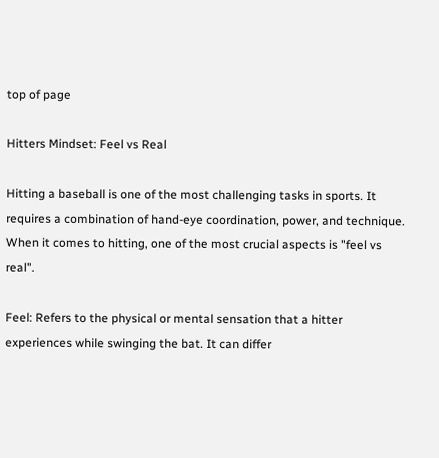top of page

Hitters Mindset: Feel vs Real

Hitting a baseball is one of the most challenging tasks in sports. It requires a combination of hand-eye coordination, power, and technique. When it comes to hitting, one of the most crucial aspects is "feel vs real".

Feel: Refers to the physical or mental sensation that a hitter experiences while swinging the bat. It can differ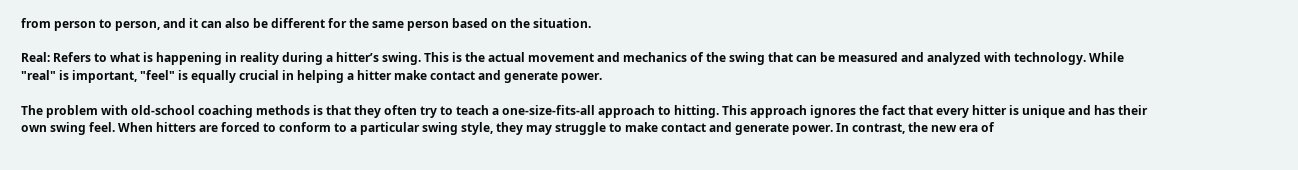from person to person, and it can also be different for the same person based on the situation.

Real: Refers to what is happening in reality during a hitter’s swing. This is the actual movement and mechanics of the swing that can be measured and analyzed with technology. While "real" is important, "feel" is equally crucial in helping a hitter make contact and generate power.

The problem with old-school coaching methods is that they often try to teach a one-size-fits-all approach to hitting. This approach ignores the fact that every hitter is unique and has their own swing feel. When hitters are forced to conform to a particular swing style, they may struggle to make contact and generate power. In contrast, the new era of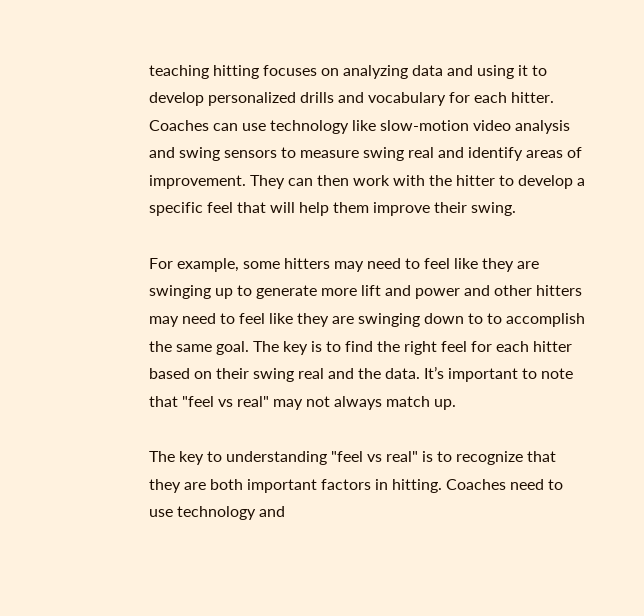teaching hitting focuses on analyzing data and using it to develop personalized drills and vocabulary for each hitter. Coaches can use technology like slow-motion video analysis and swing sensors to measure swing real and identify areas of improvement. They can then work with the hitter to develop a specific feel that will help them improve their swing.

For example, some hitters may need to feel like they are swinging up to generate more lift and power and other hitters may need to feel like they are swinging down to to accomplish the same goal. The key is to find the right feel for each hitter based on their swing real and the data. It’s important to note that "feel vs real" may not always match up.

The key to understanding "feel vs real" is to recognize that they are both important factors in hitting. Coaches need to use technology and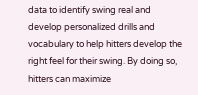data to identify swing real and develop personalized drills and vocabulary to help hitters develop the right feel for their swing. By doing so, hitters can maximize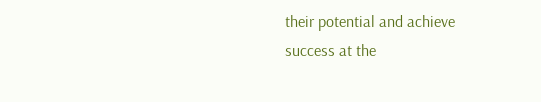their potential and achieve success at the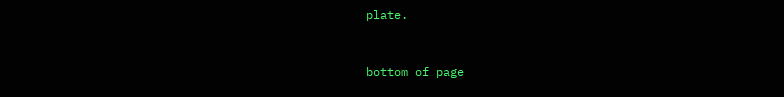plate.


bottom of page